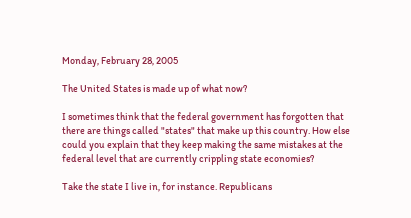Monday, February 28, 2005

The United States is made up of what now?

I sometimes think that the federal government has forgotten that there are things called "states" that make up this country. How else could you explain that they keep making the same mistakes at the federal level that are currently crippling state economies?

Take the state I live in, for instance. Republicans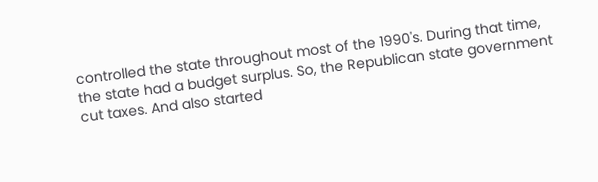controlled the state throughout most of the 1990's. During that time, the state had a budget surplus. So, the Republican state government cut taxes. And also started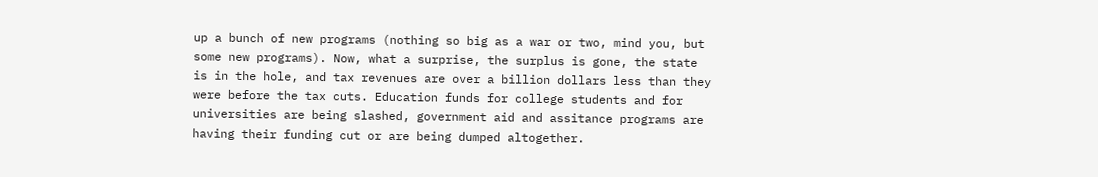up a bunch of new programs (nothing so big as a war or two, mind you, but some new programs). Now, what a surprise, the surplus is gone, the state is in the hole, and tax revenues are over a billion dollars less than they were before the tax cuts. Education funds for college students and for universities are being slashed, government aid and assitance programs are having their funding cut or are being dumped altogether.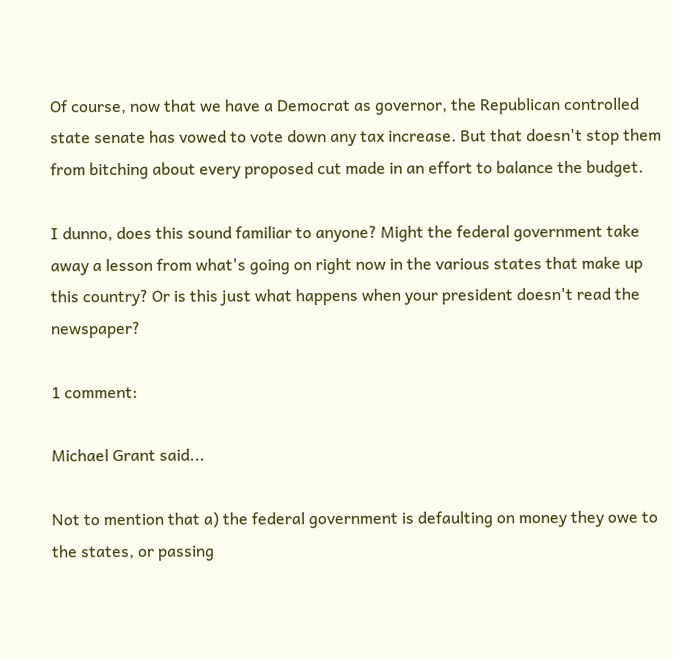Of course, now that we have a Democrat as governor, the Republican controlled state senate has vowed to vote down any tax increase. But that doesn't stop them from bitching about every proposed cut made in an effort to balance the budget.

I dunno, does this sound familiar to anyone? Might the federal government take away a lesson from what's going on right now in the various states that make up this country? Or is this just what happens when your president doesn't read the newspaper?

1 comment:

Michael Grant said...

Not to mention that a) the federal government is defaulting on money they owe to the states, or passing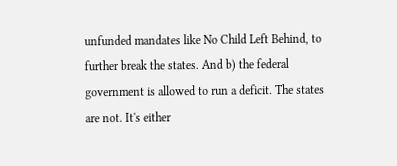unfunded mandates like No Child Left Behind, to further break the states. And b) the federal government is allowed to run a deficit. The states are not. It's either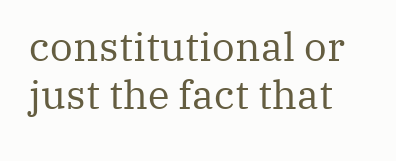constitutional or just the fact that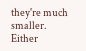they're much smaller. Either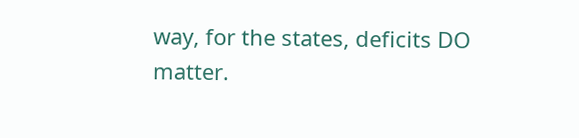way, for the states, deficits DO matter.